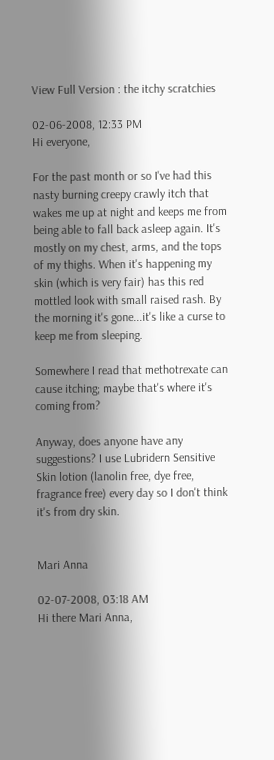View Full Version : the itchy scratchies

02-06-2008, 12:33 PM
Hi everyone,

For the past month or so I've had this nasty burning creepy crawly itch that wakes me up at night and keeps me from being able to fall back asleep again. It's mostly on my chest, arms, and the tops of my thighs. When it's happening my skin (which is very fair) has this red mottled look with small raised rash. By the morning it's gone...it's like a curse to keep me from sleeping.

Somewhere I read that methotrexate can cause itching; maybe that's where it's coming from?

Anyway, does anyone have any suggestions? I use Lubridern Sensitive Skin lotion (lanolin free, dye free, fragrance free) every day so I don't think it's from dry skin.


Mari Anna

02-07-2008, 03:18 AM
Hi there Mari Anna,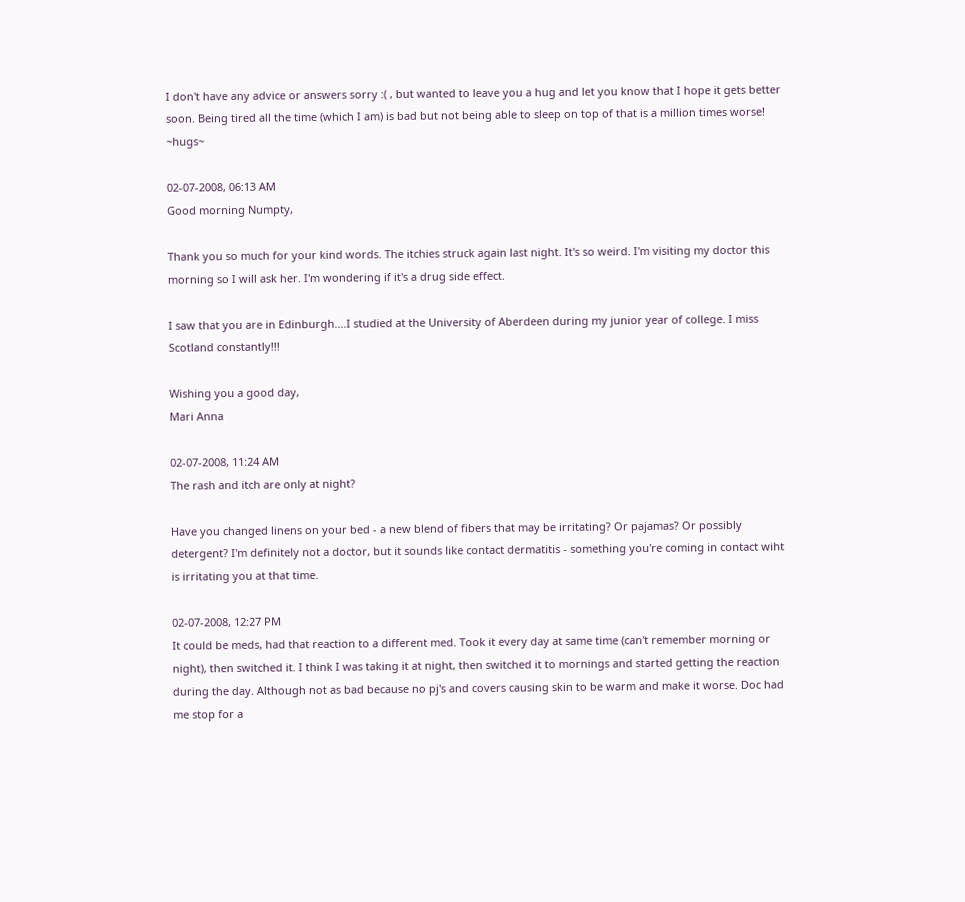I don't have any advice or answers sorry :( , but wanted to leave you a hug and let you know that I hope it gets better soon. Being tired all the time (which I am) is bad but not being able to sleep on top of that is a million times worse! ~hugs~

02-07-2008, 06:13 AM
Good morning Numpty,

Thank you so much for your kind words. The itchies struck again last night. It's so weird. I'm visiting my doctor this morning so I will ask her. I'm wondering if it's a drug side effect.

I saw that you are in Edinburgh....I studied at the University of Aberdeen during my junior year of college. I miss Scotland constantly!!!

Wishing you a good day,
Mari Anna

02-07-2008, 11:24 AM
The rash and itch are only at night?

Have you changed linens on your bed - a new blend of fibers that may be irritating? Or pajamas? Or possibly detergent? I'm definitely not a doctor, but it sounds like contact dermatitis - something you're coming in contact wiht is irritating you at that time.

02-07-2008, 12:27 PM
It could be meds, had that reaction to a different med. Took it every day at same time (can't remember morning or night), then switched it. I think I was taking it at night, then switched it to mornings and started getting the reaction during the day. Although not as bad because no pj's and covers causing skin to be warm and make it worse. Doc had me stop for a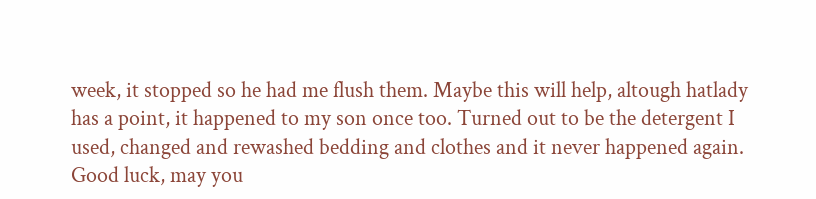week, it stopped so he had me flush them. Maybe this will help, altough hatlady has a point, it happened to my son once too. Turned out to be the detergent I used, changed and rewashed bedding and clothes and it never happened again. Good luck, may you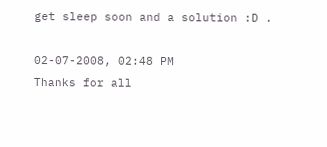get sleep soon and a solution :D .

02-07-2008, 02:48 PM
Thanks for all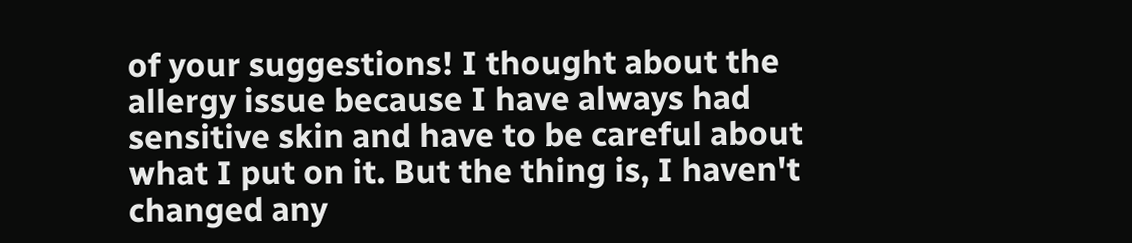of your suggestions! I thought about the allergy issue because I have always had sensitive skin and have to be careful about what I put on it. But the thing is, I haven't changed any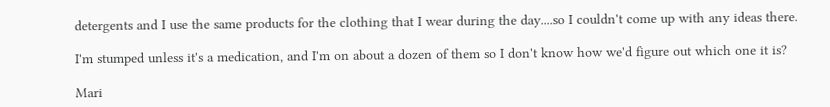detergents and I use the same products for the clothing that I wear during the day....so I couldn't come up with any ideas there.

I'm stumped unless it's a medication, and I'm on about a dozen of them so I don't know how we'd figure out which one it is?

Mari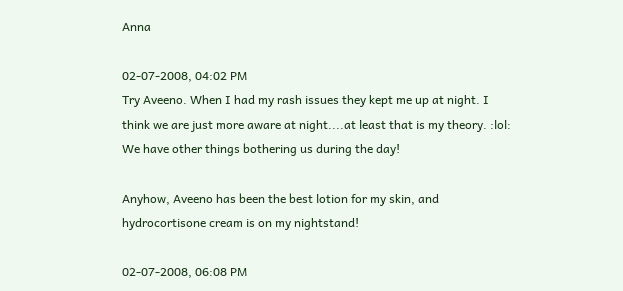Anna

02-07-2008, 04:02 PM
Try Aveeno. When I had my rash issues they kept me up at night. I think we are just more aware at night....at least that is my theory. :lol: We have other things bothering us during the day!

Anyhow, Aveeno has been the best lotion for my skin, and hydrocortisone cream is on my nightstand!

02-07-2008, 06:08 PM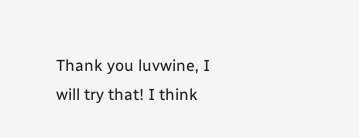Thank you luvwine, I will try that! I think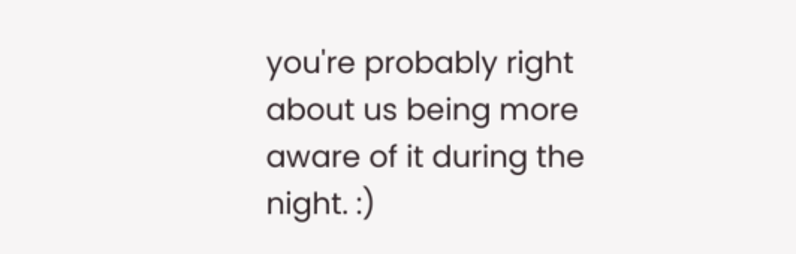you're probably right about us being more aware of it during the night. :)